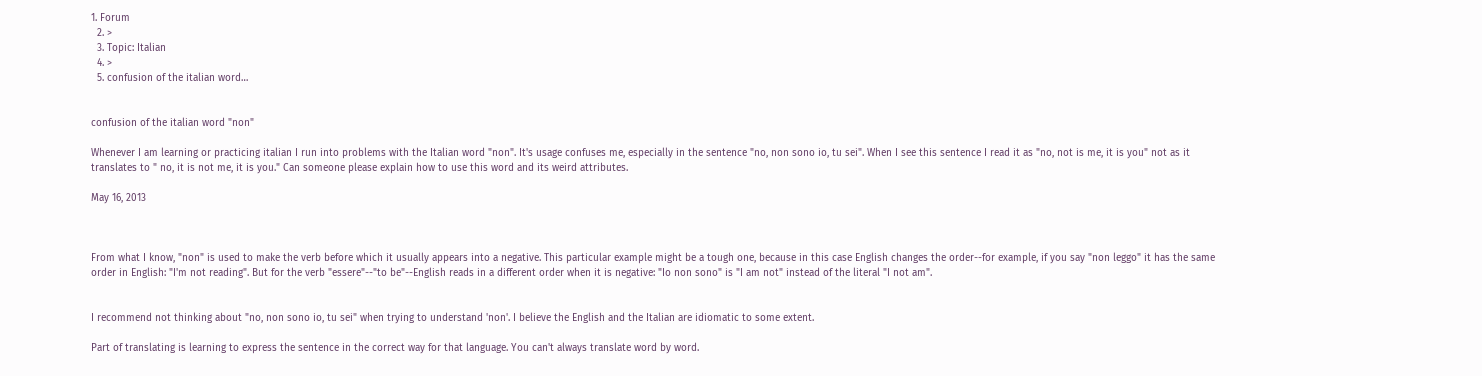1. Forum
  2. >
  3. Topic: Italian
  4. >
  5. confusion of the italian word…


confusion of the italian word "non"

Whenever I am learning or practicing italian I run into problems with the Italian word "non". It's usage confuses me, especially in the sentence "no, non sono io, tu sei". When I see this sentence I read it as "no, not is me, it is you" not as it translates to " no, it is not me, it is you." Can someone please explain how to use this word and its weird attributes.

May 16, 2013



From what I know, "non" is used to make the verb before which it usually appears into a negative. This particular example might be a tough one, because in this case English changes the order--for example, if you say "non leggo" it has the same order in English: "I'm not reading". But for the verb "essere"--"to be"--English reads in a different order when it is negative: "Io non sono" is "I am not" instead of the literal "I not am".


I recommend not thinking about "no, non sono io, tu sei" when trying to understand 'non'. I believe the English and the Italian are idiomatic to some extent.

Part of translating is learning to express the sentence in the correct way for that language. You can't always translate word by word.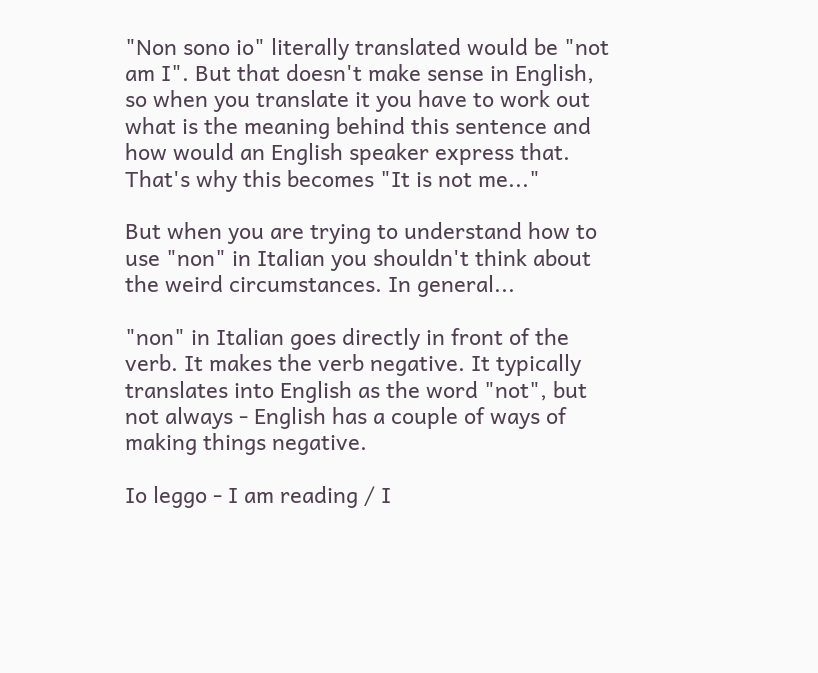"Non sono io" literally translated would be "not am I". But that doesn't make sense in English, so when you translate it you have to work out what is the meaning behind this sentence and how would an English speaker express that. That's why this becomes "It is not me..."

But when you are trying to understand how to use "non" in Italian you shouldn't think about the weird circumstances. In general...

"non" in Italian goes directly in front of the verb. It makes the verb negative. It typically translates into English as the word "not", but not always - English has a couple of ways of making things negative.

Io leggo - I am reading / I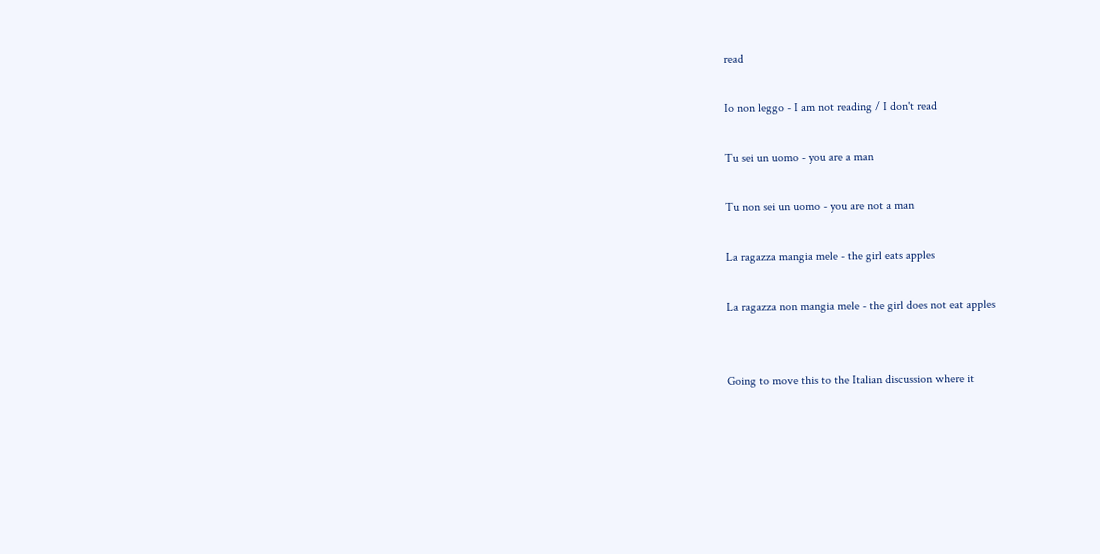read

Io non leggo - I am not reading / I don't read

Tu sei un uomo - you are a man

Tu non sei un uomo - you are not a man

La ragazza mangia mele - the girl eats apples

La ragazza non mangia mele - the girl does not eat apples


Going to move this to the Italian discussion where it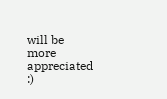will be more appreciated :)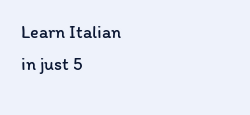Learn Italian in just 5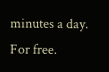minutes a day. For free.